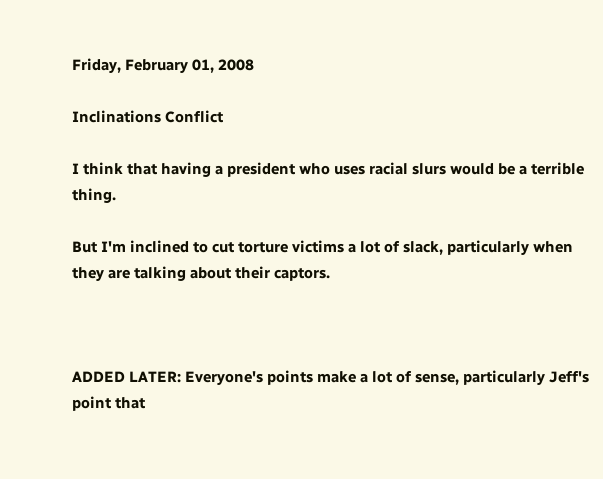Friday, February 01, 2008

Inclinations Conflict

I think that having a president who uses racial slurs would be a terrible thing.

But I'm inclined to cut torture victims a lot of slack, particularly when they are talking about their captors.



ADDED LATER: Everyone's points make a lot of sense, particularly Jeff's point that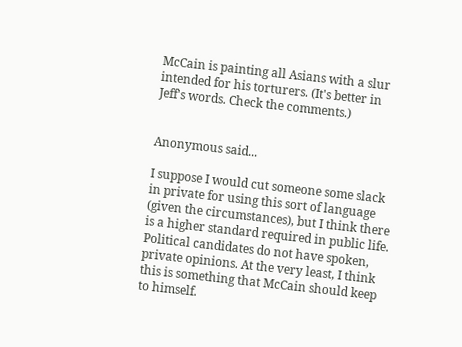McCain is painting all Asians with a slur intended for his torturers. (It's better in Jeff's words. Check the comments.)


Anonymous said...

I suppose I would cut someone some slack in private for using this sort of language (given the circumstances), but I think there is a higher standard required in public life. Political candidates do not have spoken, private opinions. At the very least, I think this is something that McCain should keep to himself.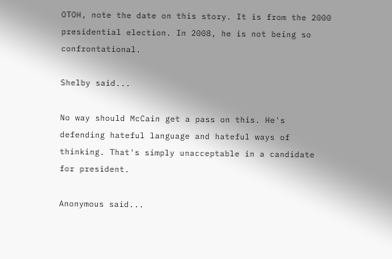OTOH, note the date on this story. It is from the 2000 presidential election. In 2008, he is not being so confrontational.

Shelby said...

No way should McCain get a pass on this. He's defending hateful language and hateful ways of thinking. That's simply unacceptable in a candidate for president.

Anonymous said...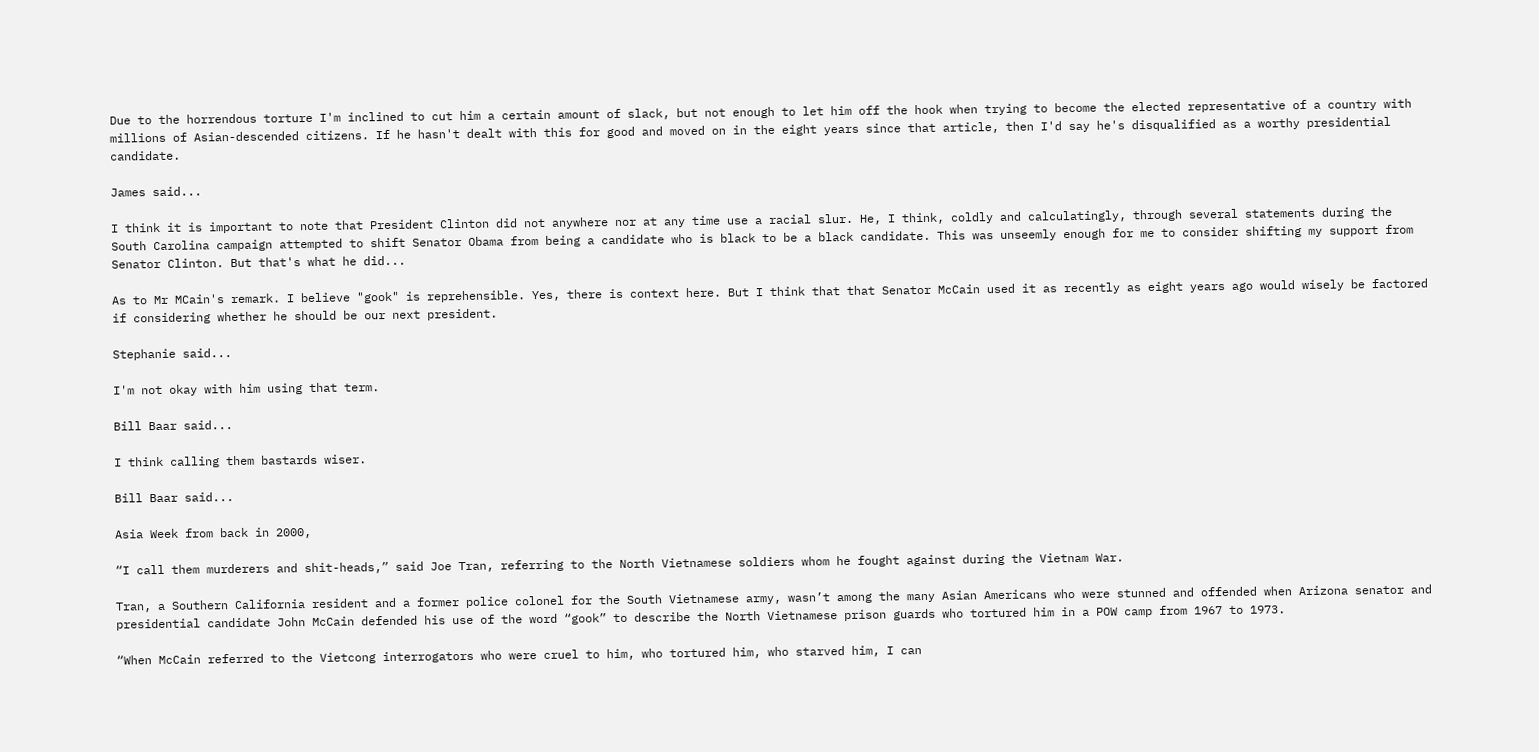Due to the horrendous torture I'm inclined to cut him a certain amount of slack, but not enough to let him off the hook when trying to become the elected representative of a country with millions of Asian-descended citizens. If he hasn't dealt with this for good and moved on in the eight years since that article, then I'd say he's disqualified as a worthy presidential candidate.

James said...

I think it is important to note that President Clinton did not anywhere nor at any time use a racial slur. He, I think, coldly and calculatingly, through several statements during the South Carolina campaign attempted to shift Senator Obama from being a candidate who is black to be a black candidate. This was unseemly enough for me to consider shifting my support from Senator Clinton. But that's what he did...

As to Mr MCain's remark. I believe "gook" is reprehensible. Yes, there is context here. But I think that that Senator McCain used it as recently as eight years ago would wisely be factored if considering whether he should be our next president.

Stephanie said...

I'm not okay with him using that term.

Bill Baar said...

I think calling them bastards wiser.

Bill Baar said...

Asia Week from back in 2000,

“I call them murderers and shit-heads,” said Joe Tran, referring to the North Vietnamese soldiers whom he fought against during the Vietnam War.

Tran, a Southern California resident and a former police colonel for the South Vietnamese army, wasn’t among the many Asian Americans who were stunned and offended when Arizona senator and presidential candidate John McCain defended his use of the word “gook” to describe the North Vietnamese prison guards who tortured him in a POW camp from 1967 to 1973.

“When McCain referred to the Vietcong interrogators who were cruel to him, who tortured him, who starved him, I can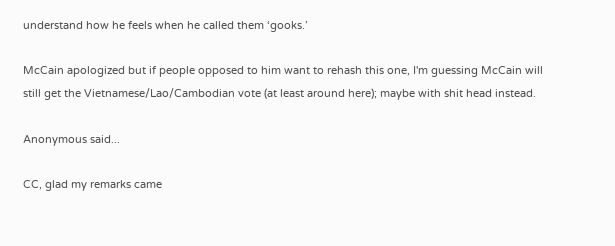understand how he feels when he called them ‘gooks.’

McCain apologized but if people opposed to him want to rehash this one, I'm guessing McCain will still get the Vietnamese/Lao/Cambodian vote (at least around here); maybe with shit head instead.

Anonymous said...

CC, glad my remarks came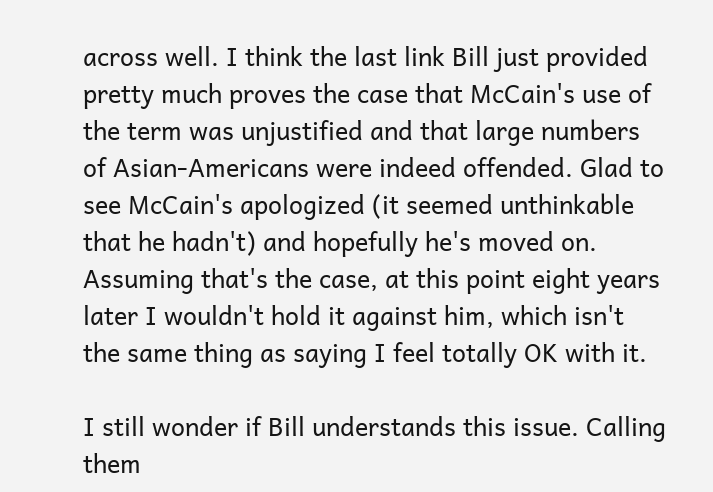across well. I think the last link Bill just provided pretty much proves the case that McCain's use of the term was unjustified and that large numbers of Asian-Americans were indeed offended. Glad to see McCain's apologized (it seemed unthinkable that he hadn't) and hopefully he's moved on. Assuming that's the case, at this point eight years later I wouldn't hold it against him, which isn't the same thing as saying I feel totally OK with it.

I still wonder if Bill understands this issue. Calling them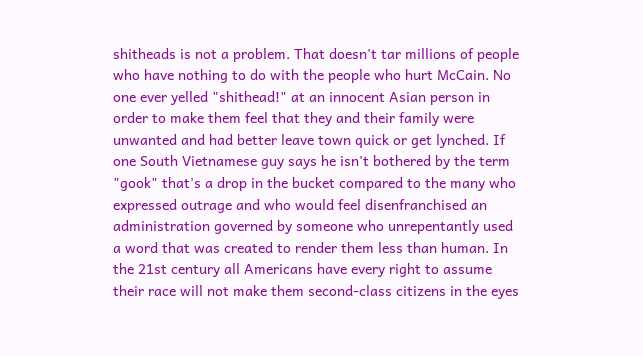shitheads is not a problem. That doesn't tar millions of people who have nothing to do with the people who hurt McCain. No one ever yelled "shithead!" at an innocent Asian person in order to make them feel that they and their family were unwanted and had better leave town quick or get lynched. If one South Vietnamese guy says he isn't bothered by the term "gook" that's a drop in the bucket compared to the many who expressed outrage and who would feel disenfranchised an administration governed by someone who unrepentantly used a word that was created to render them less than human. In the 21st century all Americans have every right to assume their race will not make them second-class citizens in the eyes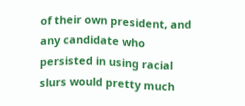of their own president, and any candidate who persisted in using racial slurs would pretty much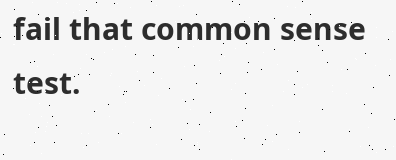fail that common sense test.